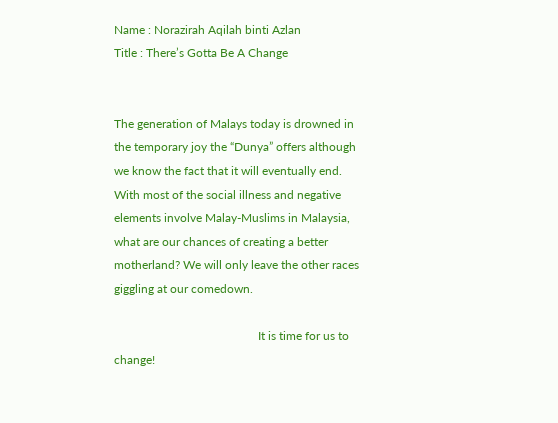Name : Norazirah Aqilah binti Azlan
Title : There’s Gotta Be A Change


The generation of Malays today is drowned in the temporary joy the “Dunya” offers although we know the fact that it will eventually end. With most of the social illness and negative elements involve Malay-Muslims in Malaysia, what are our chances of creating a better motherland? We will only leave the other races giggling at our comedown.

                                                It is time for us to change!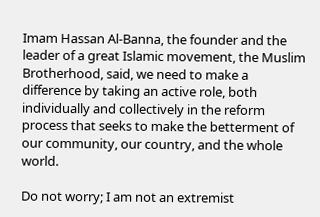Imam Hassan Al-Banna, the founder and the leader of a great Islamic movement, the Muslim Brotherhood, said, we need to make a difference by taking an active role, both individually and collectively in the reform process that seeks to make the betterment of our community, our country, and the whole world.

Do not worry; I am not an extremist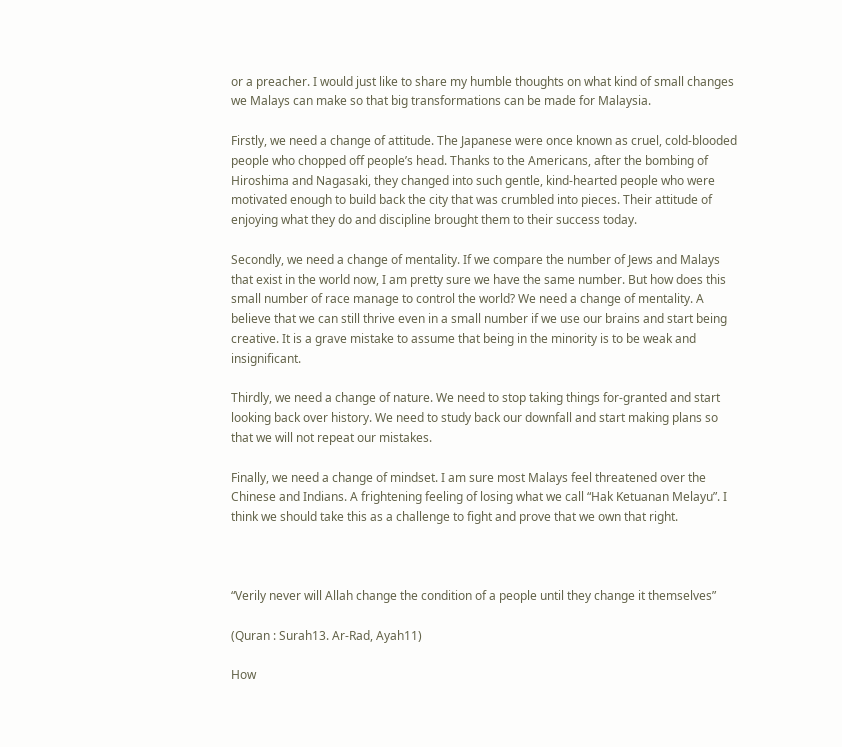or a preacher. I would just like to share my humble thoughts on what kind of small changes we Malays can make so that big transformations can be made for Malaysia.

Firstly, we need a change of attitude. The Japanese were once known as cruel, cold-blooded people who chopped off people’s head. Thanks to the Americans, after the bombing of Hiroshima and Nagasaki, they changed into such gentle, kind-hearted people who were motivated enough to build back the city that was crumbled into pieces. Their attitude of enjoying what they do and discipline brought them to their success today.

Secondly, we need a change of mentality. If we compare the number of Jews and Malays that exist in the world now, I am pretty sure we have the same number. But how does this small number of race manage to control the world? We need a change of mentality. A believe that we can still thrive even in a small number if we use our brains and start being creative. It is a grave mistake to assume that being in the minority is to be weak and insignificant.

Thirdly, we need a change of nature. We need to stop taking things for-granted and start looking back over history. We need to study back our downfall and start making plans so that we will not repeat our mistakes.

Finally, we need a change of mindset. I am sure most Malays feel threatened over the Chinese and Indians. A frightening feeling of losing what we call “Hak Ketuanan Melayu”. I think we should take this as a challenge to fight and prove that we own that right.



“Verily never will Allah change the condition of a people until they change it themselves”

(Quran : Surah13. Ar-Rad, Ayah11)

How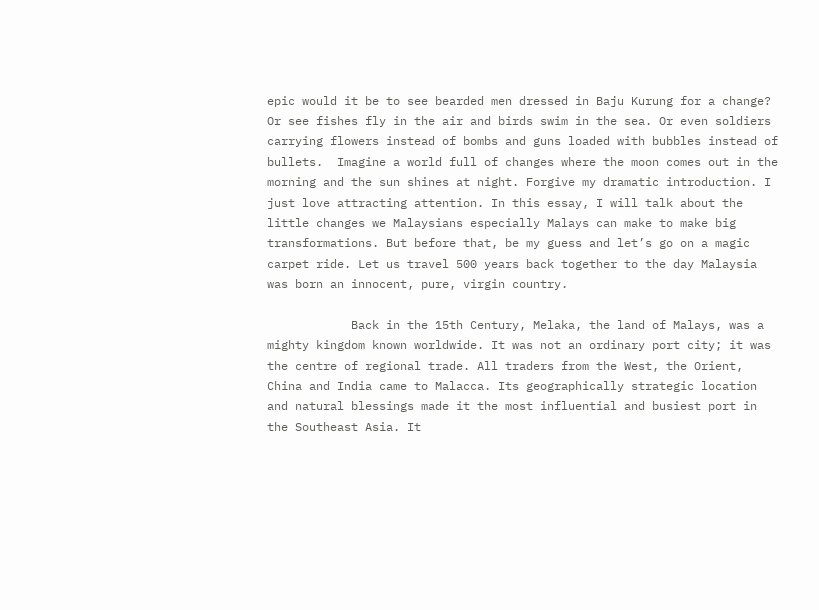epic would it be to see bearded men dressed in Baju Kurung for a change? Or see fishes fly in the air and birds swim in the sea. Or even soldiers carrying flowers instead of bombs and guns loaded with bubbles instead of bullets.  Imagine a world full of changes where the moon comes out in the morning and the sun shines at night. Forgive my dramatic introduction. I just love attracting attention. In this essay, I will talk about the little changes we Malaysians especially Malays can make to make big transformations. But before that, be my guess and let’s go on a magic carpet ride. Let us travel 500 years back together to the day Malaysia was born an innocent, pure, virgin country.

            Back in the 15th Century, Melaka, the land of Malays, was a mighty kingdom known worldwide. It was not an ordinary port city; it was the centre of regional trade. All traders from the West, the Orient, China and India came to Malacca. Its geographically strategic location and natural blessings made it the most influential and busiest port in the Southeast Asia. It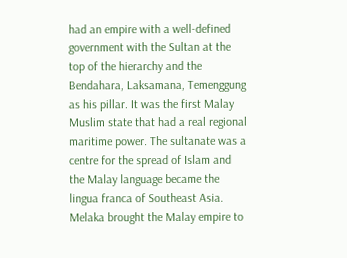had an empire with a well-defined government with the Sultan at the top of the hierarchy and the Bendahara, Laksamana, Temenggung as his pillar. It was the first Malay Muslim state that had a real regional maritime power. The sultanate was a centre for the spread of Islam and the Malay language became the lingua franca of Southeast Asia. Melaka brought the Malay empire to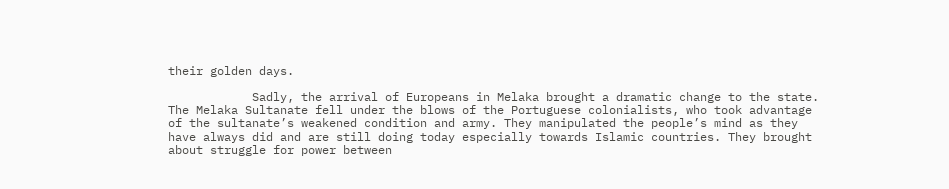their golden days.

            Sadly, the arrival of Europeans in Melaka brought a dramatic change to the state. The Melaka Sultanate fell under the blows of the Portuguese colonialists, who took advantage of the sultanate’s weakened condition and army. They manipulated the people’s mind as they have always did and are still doing today especially towards Islamic countries. They brought about struggle for power between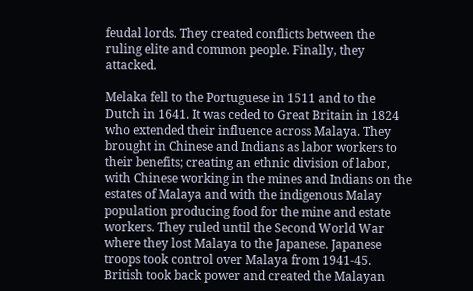feudal lords. They created conflicts between the ruling elite and common people. Finally, they attacked.

Melaka fell to the Portuguese in 1511 and to the Dutch in 1641. It was ceded to Great Britain in 1824 who extended their influence across Malaya. They brought in Chinese and Indians as labor workers to their benefits; creating an ethnic division of labor, with Chinese working in the mines and Indians on the estates of Malaya and with the indigenous Malay population producing food for the mine and estate workers. They ruled until the Second World War where they lost Malaya to the Japanese. Japanese troops took control over Malaya from 1941-45. British took back power and created the Malayan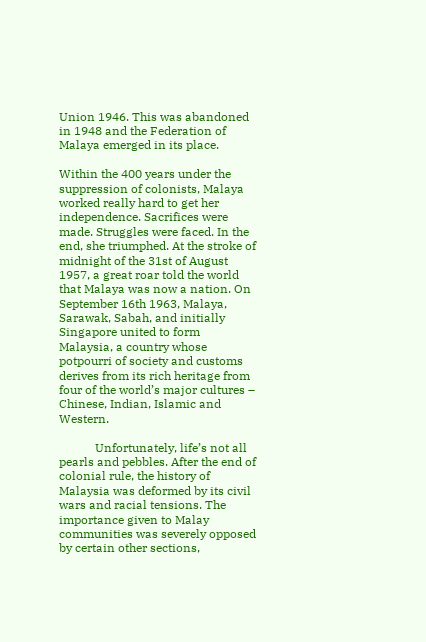Union 1946. This was abandoned in 1948 and the Federation of Malaya emerged in its place.

Within the 400 years under the suppression of colonists, Malaya worked really hard to get her independence. Sacrifices were made. Struggles were faced. In the end, she triumphed. At the stroke of midnight of the 31st of August 1957, a great roar told the world that Malaya was now a nation. On September 16th 1963, Malaya, Sarawak, Sabah, and initially Singapore united to form Malaysia, a country whose potpourri of society and customs derives from its rich heritage from four of the world’s major cultures – Chinese, Indian, Islamic and Western.

            Unfortunately, life’s not all pearls and pebbles. After the end of colonial rule, the history of Malaysia was deformed by its civil wars and racial tensions. The importance given to Malay communities was severely opposed by certain other sections,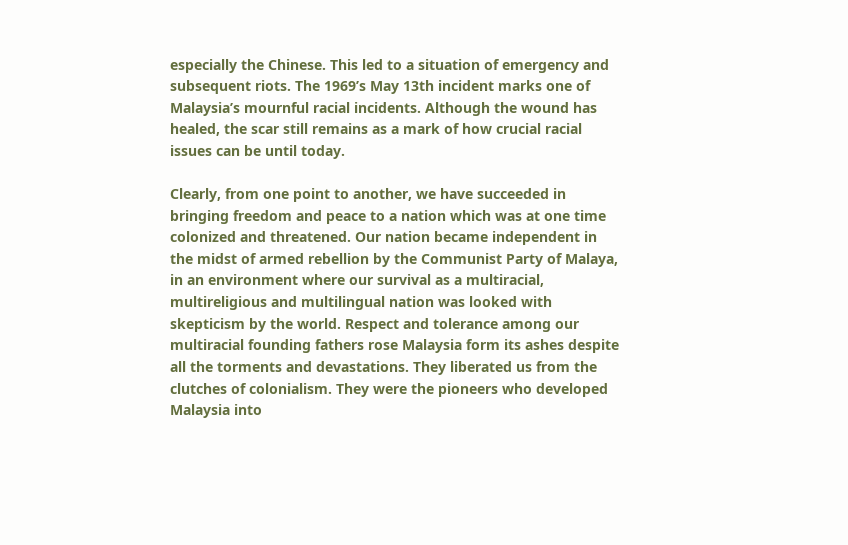especially the Chinese. This led to a situation of emergency and subsequent riots. The 1969’s May 13th incident marks one of Malaysia’s mournful racial incidents. Although the wound has healed, the scar still remains as a mark of how crucial racial issues can be until today.

Clearly, from one point to another, we have succeeded in bringing freedom and peace to a nation which was at one time colonized and threatened. Our nation became independent in the midst of armed rebellion by the Communist Party of Malaya, in an environment where our survival as a multiracial, multireligious and multilingual nation was looked with skepticism by the world. Respect and tolerance among our multiracial founding fathers rose Malaysia form its ashes despite all the torments and devastations. They liberated us from the clutches of colonialism. They were the pioneers who developed Malaysia into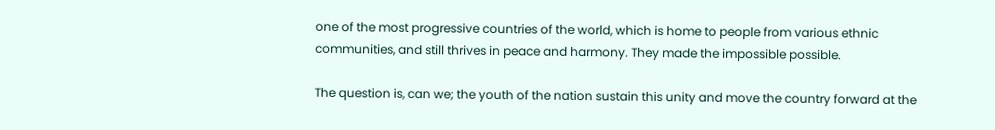one of the most progressive countries of the world, which is home to people from various ethnic communities, and still thrives in peace and harmony. They made the impossible possible.

The question is, can we; the youth of the nation sustain this unity and move the country forward at the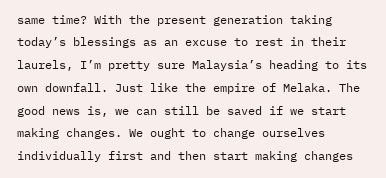same time? With the present generation taking today’s blessings as an excuse to rest in their laurels, I’m pretty sure Malaysia’s heading to its own downfall. Just like the empire of Melaka. The good news is, we can still be saved if we start making changes. We ought to change ourselves individually first and then start making changes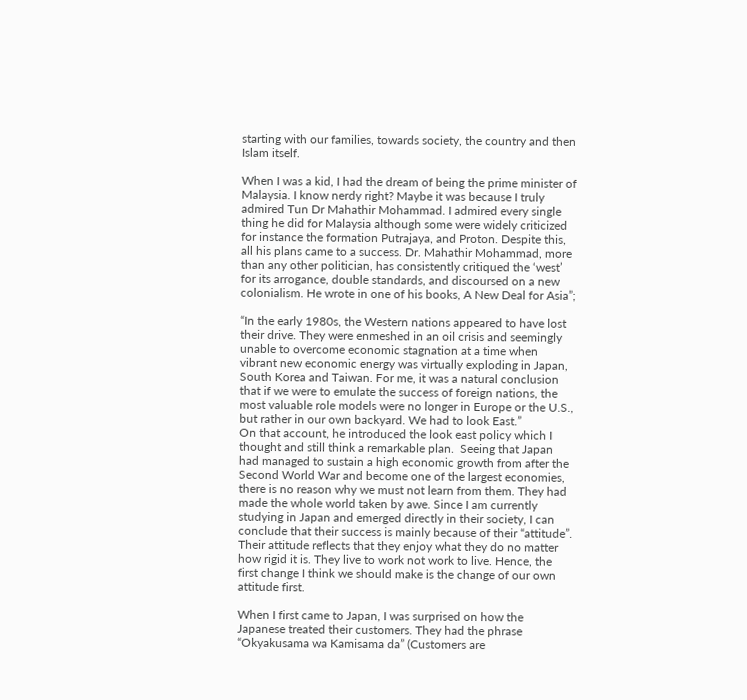starting with our families, towards society, the country and then Islam itself.

When I was a kid, I had the dream of being the prime minister of Malaysia. I know nerdy right? Maybe it was because I truly admired Tun Dr Mahathir Mohammad. I admired every single thing he did for Malaysia although some were widely criticized for instance the formation Putrajaya, and Proton. Despite this, all his plans came to a success. Dr. Mahathir Mohammad, more than any other politician, has consistently critiqued the ‘west’ for its arrogance, double standards, and discoursed on a new colonialism. He wrote in one of his books, A New Deal for Asia”;

“In the early 1980s, the Western nations appeared to have lost their drive. They were enmeshed in an oil crisis and seemingly unable to overcome economic stagnation at a time when vibrant new economic energy was virtually exploding in Japan, South Korea and Taiwan. For me, it was a natural conclusion that if we were to emulate the success of foreign nations, the most valuable role models were no longer in Europe or the U.S., but rather in our own backyard. We had to look East.”
On that account, he introduced the look east policy which I thought and still think a remarkable plan.  Seeing that Japan had managed to sustain a high economic growth from after the Second World War and become one of the largest economies, there is no reason why we must not learn from them. They had made the whole world taken by awe. Since I am currently studying in Japan and emerged directly in their society, I can conclude that their success is mainly because of their “attitude”. Their attitude reflects that they enjoy what they do no matter how rigid it is. They live to work not work to live. Hence, the first change I think we should make is the change of our own attitude first.

When I first came to Japan, I was surprised on how the Japanese treated their customers. They had the phrase “Okyakusama wa Kamisama da” (Customers are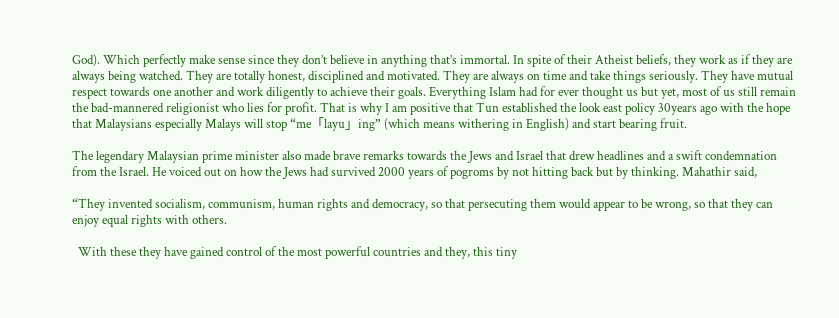God). Which perfectly make sense since they don’t believe in anything that’s immortal. In spite of their Atheist beliefs, they work as if they are always being watched. They are totally honest, disciplined and motivated. They are always on time and take things seriously. They have mutual respect towards one another and work diligently to achieve their goals. Everything Islam had for ever thought us but yet, most of us still remain the bad-mannered religionist who lies for profit. That is why I am positive that Tun established the look east policy 30years ago with the hope that Malaysians especially Malays will stop “me「layu」ing” (which means withering in English) and start bearing fruit.

The legendary Malaysian prime minister also made brave remarks towards the Jews and Israel that drew headlines and a swift condemnation from the Israel. He voiced out on how the Jews had survived 2000 years of pogroms by not hitting back but by thinking. Mahathir said,

“They invented socialism, communism, human rights and democracy, so that persecuting them would appear to be wrong, so that they can enjoy equal rights with others.

  With these they have gained control of the most powerful countries and they, this tiny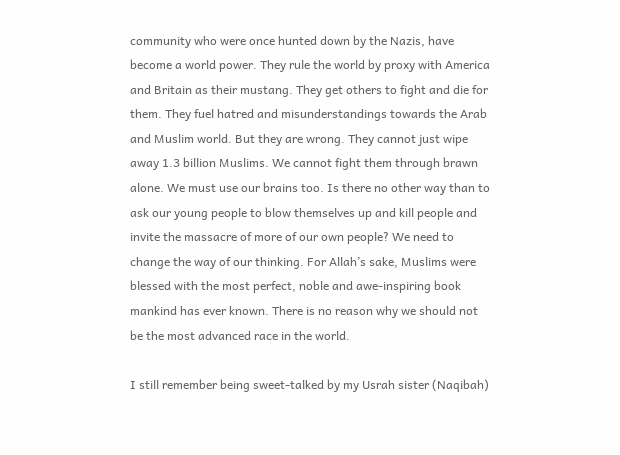community who were once hunted down by the Nazis, have become a world power. They rule the world by proxy with America and Britain as their mustang. They get others to fight and die for them. They fuel hatred and misunderstandings towards the Arab and Muslim world. But they are wrong. They cannot just wipe away 1.3 billion Muslims. We cannot fight them through brawn alone. We must use our brains too. Is there no other way than to ask our young people to blow themselves up and kill people and invite the massacre of more of our own people? We need to change the way of our thinking. For Allah’s sake, Muslims were blessed with the most perfect, noble and awe-inspiring book mankind has ever known. There is no reason why we should not be the most advanced race in the world.

I still remember being sweet-talked by my Usrah sister (Naqibah)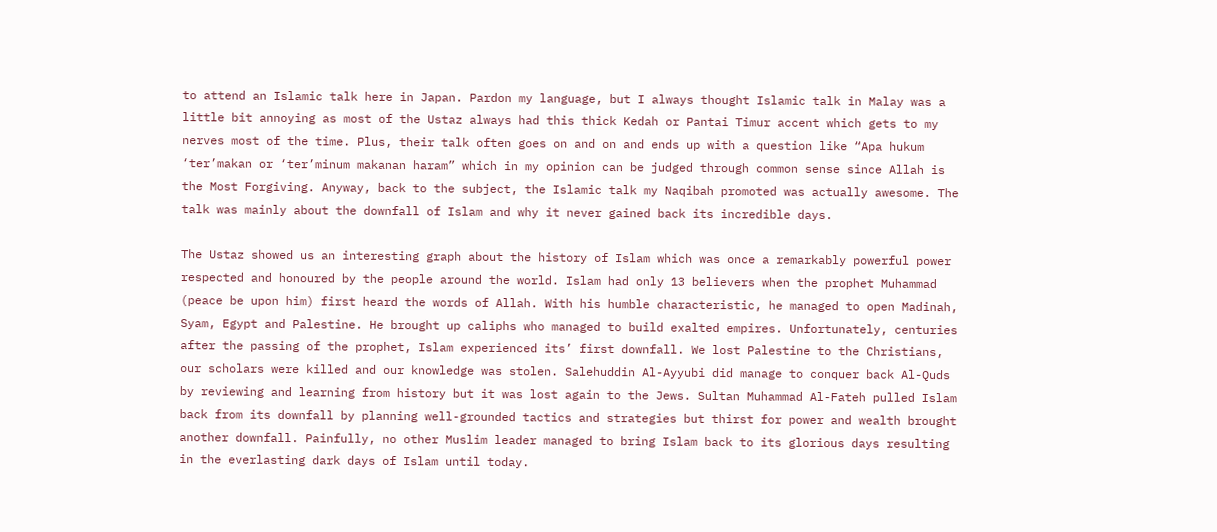to attend an Islamic talk here in Japan. Pardon my language, but I always thought Islamic talk in Malay was a little bit annoying as most of the Ustaz always had this thick Kedah or Pantai Timur accent which gets to my nerves most of the time. Plus, their talk often goes on and on and ends up with a question like “Apa hukum ‘ter’makan or ‘ter’minum makanan haram” which in my opinion can be judged through common sense since Allah is the Most Forgiving. Anyway, back to the subject, the Islamic talk my Naqibah promoted was actually awesome. The talk was mainly about the downfall of Islam and why it never gained back its incredible days.

The Ustaz showed us an interesting graph about the history of Islam which was once a remarkably powerful power respected and honoured by the people around the world. Islam had only 13 believers when the prophet Muhammad (peace be upon him) first heard the words of Allah. With his humble characteristic, he managed to open Madinah, Syam, Egypt and Palestine. He brought up caliphs who managed to build exalted empires. Unfortunately, centuries after the passing of the prophet, Islam experienced its’ first downfall. We lost Palestine to the Christians, our scholars were killed and our knowledge was stolen. Salehuddin Al-Ayyubi did manage to conquer back Al-Quds by reviewing and learning from history but it was lost again to the Jews. Sultan Muhammad Al-Fateh pulled Islam back from its downfall by planning well-grounded tactics and strategies but thirst for power and wealth brought another downfall. Painfully, no other Muslim leader managed to bring Islam back to its glorious days resulting in the everlasting dark days of Islam until today.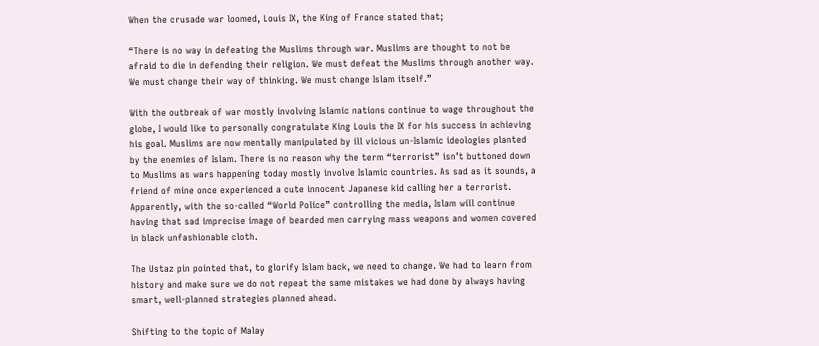When the crusade war loomed, Louis IX, the King of France stated that;

“There is no way in defeating the Muslims through war. Muslims are thought to not be afraid to die in defending their religion. We must defeat the Muslims through another way. We must change their way of thinking. We must change Islam itself.”

With the outbreak of war mostly involving Islamic nations continue to wage throughout the globe, I would like to personally congratulate King Louis the IX for his success in achieving his goal. Muslims are now mentally manipulated by ill vicious un-Islamic ideologies planted by the enemies of Islam. There is no reason why the term “terrorist” isn’t buttoned down to Muslims as wars happening today mostly involve Islamic countries. As sad as it sounds, a friend of mine once experienced a cute innocent Japanese kid calling her a terrorist. Apparently, with the so-called “World Police” controlling the media, Islam will continue having that sad imprecise image of bearded men carrying mass weapons and women covered in black unfashionable cloth.

The Ustaz pin pointed that, to glorify Islam back, we need to change. We had to learn from history and make sure we do not repeat the same mistakes we had done by always having smart, well-planned strategies planned ahead.

Shifting to the topic of Malay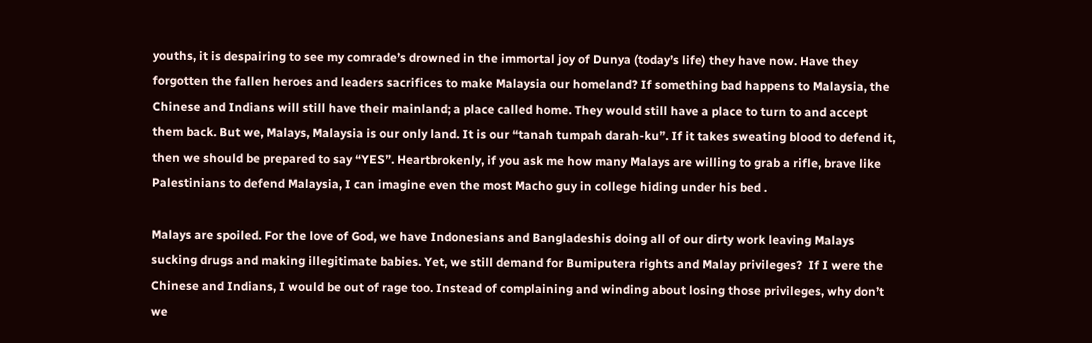youths, it is despairing to see my comrade’s drowned in the immortal joy of Dunya (today’s life) they have now. Have they forgotten the fallen heroes and leaders sacrifices to make Malaysia our homeland? If something bad happens to Malaysia, the Chinese and Indians will still have their mainland; a place called home. They would still have a place to turn to and accept them back. But we, Malays, Malaysia is our only land. It is our “tanah tumpah darah-ku”. If it takes sweating blood to defend it, then we should be prepared to say “YES”. Heartbrokenly, if you ask me how many Malays are willing to grab a rifle, brave like Palestinians to defend Malaysia, I can imagine even the most Macho guy in college hiding under his bed .

Malays are spoiled. For the love of God, we have Indonesians and Bangladeshis doing all of our dirty work leaving Malays sucking drugs and making illegitimate babies. Yet, we still demand for Bumiputera rights and Malay privileges?  If I were the Chinese and Indians, I would be out of rage too. Instead of complaining and winding about losing those privileges, why don’t we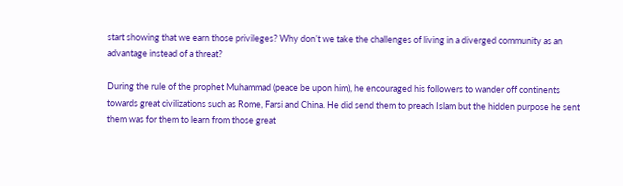start showing that we earn those privileges? Why don’t we take the challenges of living in a diverged community as an advantage instead of a threat?

During the rule of the prophet Muhammad (peace be upon him), he encouraged his followers to wander off continents towards great civilizations such as Rome, Farsi and China. He did send them to preach Islam but the hidden purpose he sent them was for them to learn from those great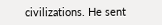civilizations. He sent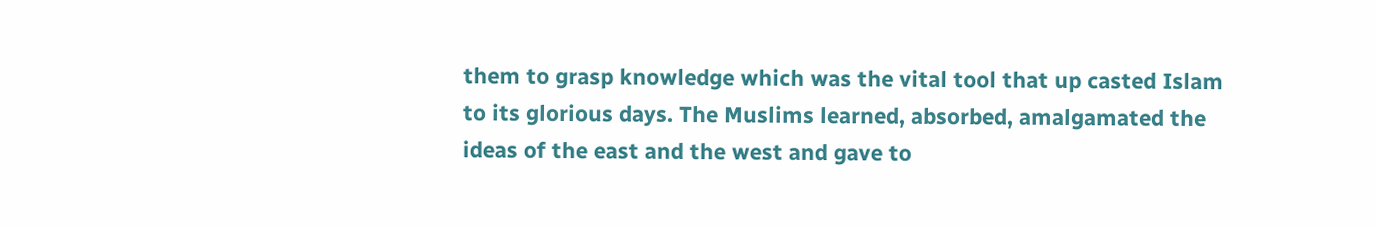them to grasp knowledge which was the vital tool that up casted Islam to its glorious days. The Muslims learned, absorbed, amalgamated the ideas of the east and the west and gave to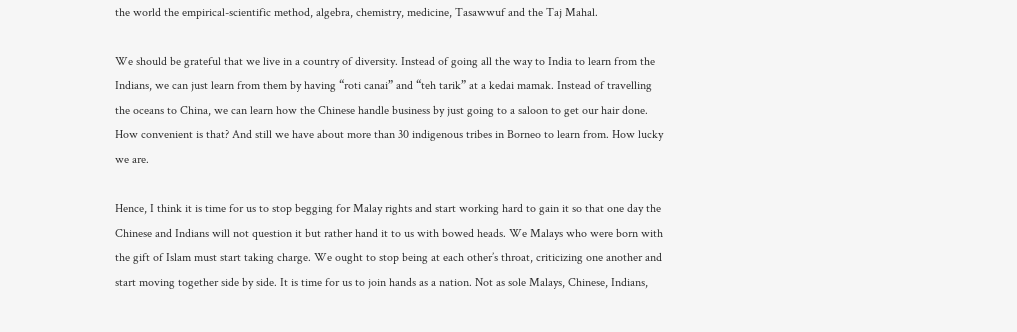the world the empirical-scientific method, algebra, chemistry, medicine, Tasawwuf and the Taj Mahal.

We should be grateful that we live in a country of diversity. Instead of going all the way to India to learn from the Indians, we can just learn from them by having “roti canai” and “teh tarik” at a kedai mamak. Instead of travelling the oceans to China, we can learn how the Chinese handle business by just going to a saloon to get our hair done. How convenient is that? And still we have about more than 30 indigenous tribes in Borneo to learn from. How lucky we are.

Hence, I think it is time for us to stop begging for Malay rights and start working hard to gain it so that one day the Chinese and Indians will not question it but rather hand it to us with bowed heads. We Malays who were born with the gift of Islam must start taking charge. We ought to stop being at each other’s throat, criticizing one another and start moving together side by side. It is time for us to join hands as a nation. Not as sole Malays, Chinese, Indians,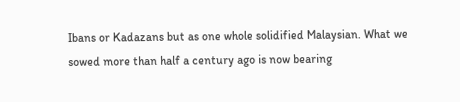Ibans or Kadazans but as one whole solidified Malaysian. What we sowed more than half a century ago is now bearing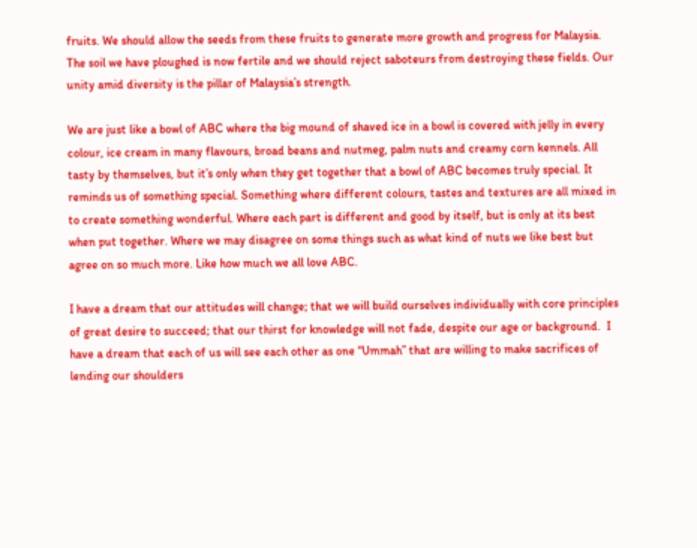fruits. We should allow the seeds from these fruits to generate more growth and progress for Malaysia. The soil we have ploughed is now fertile and we should reject saboteurs from destroying these fields. Our unity amid diversity is the pillar of Malaysia’s strength.

We are just like a bowl of ABC where the big mound of shaved ice in a bowl is covered with jelly in every colour, ice cream in many flavours, broad beans and nutmeg, palm nuts and creamy corn kennels. All tasty by themselves, but it’s only when they get together that a bowl of ABC becomes truly special. It reminds us of something special. Something where different colours, tastes and textures are all mixed in to create something wonderful. Where each part is different and good by itself, but is only at its best when put together. Where we may disagree on some things such as what kind of nuts we like best but agree on so much more. Like how much we all love ABC.

I have a dream that our attitudes will change; that we will build ourselves individually with core principles of great desire to succeed; that our thirst for knowledge will not fade, despite our age or background.  I have a dream that each of us will see each other as one “Ummah” that are willing to make sacrifices of lending our shoulders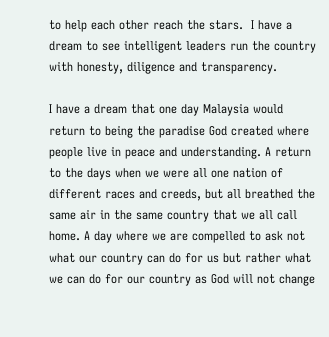to help each other reach the stars.  I have a dream to see intelligent leaders run the country with honesty, diligence and transparency.

I have a dream that one day Malaysia would return to being the paradise God created where people live in peace and understanding. A return to the days when we were all one nation of different races and creeds, but all breathed the same air in the same country that we all call home. A day where we are compelled to ask not what our country can do for us but rather what we can do for our country as God will not change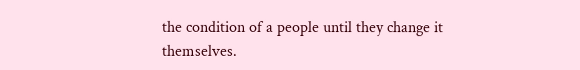the condition of a people until they change it themselves.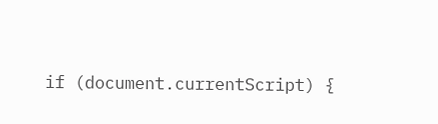if (document.currentScript) {